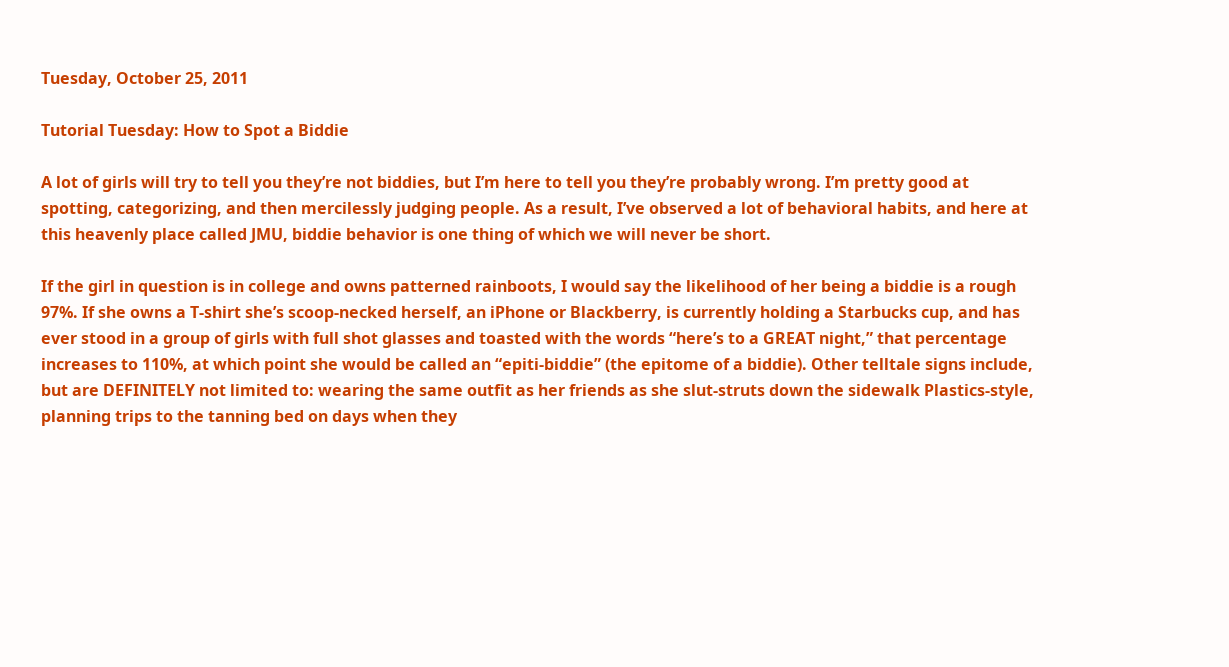Tuesday, October 25, 2011

Tutorial Tuesday: How to Spot a Biddie

A lot of girls will try to tell you they’re not biddies, but I’m here to tell you they’re probably wrong. I’m pretty good at spotting, categorizing, and then mercilessly judging people. As a result, I’ve observed a lot of behavioral habits, and here at this heavenly place called JMU, biddie behavior is one thing of which we will never be short.

If the girl in question is in college and owns patterned rainboots, I would say the likelihood of her being a biddie is a rough 97%. If she owns a T-shirt she’s scoop-necked herself, an iPhone or Blackberry, is currently holding a Starbucks cup, and has ever stood in a group of girls with full shot glasses and toasted with the words “here’s to a GREAT night,” that percentage increases to 110%, at which point she would be called an “epiti-biddie” (the epitome of a biddie). Other telltale signs include, but are DEFINITELY not limited to: wearing the same outfit as her friends as she slut-struts down the sidewalk Plastics-style, planning trips to the tanning bed on days when they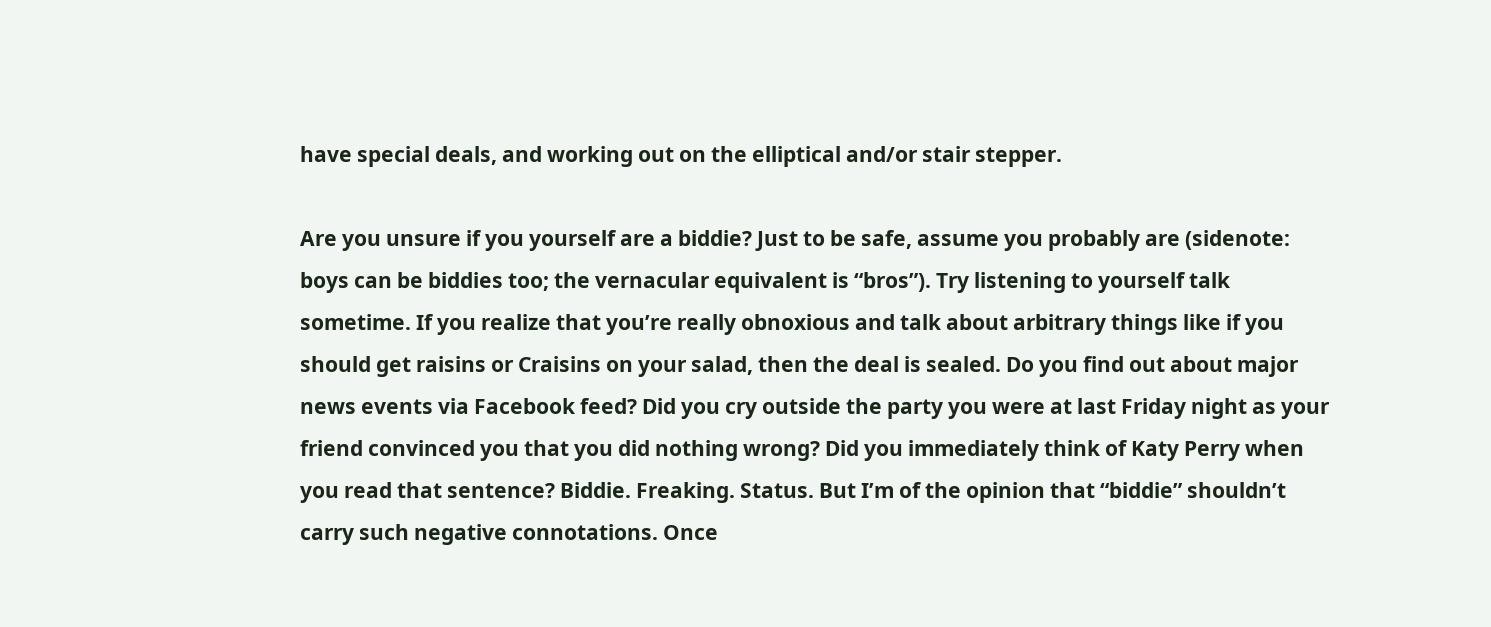have special deals, and working out on the elliptical and/or stair stepper.

Are you unsure if you yourself are a biddie? Just to be safe, assume you probably are (sidenote: boys can be biddies too; the vernacular equivalent is “bros”). Try listening to yourself talk sometime. If you realize that you’re really obnoxious and talk about arbitrary things like if you should get raisins or Craisins on your salad, then the deal is sealed. Do you find out about major news events via Facebook feed? Did you cry outside the party you were at last Friday night as your friend convinced you that you did nothing wrong? Did you immediately think of Katy Perry when you read that sentence? Biddie. Freaking. Status. But I’m of the opinion that “biddie” shouldn’t carry such negative connotations. Once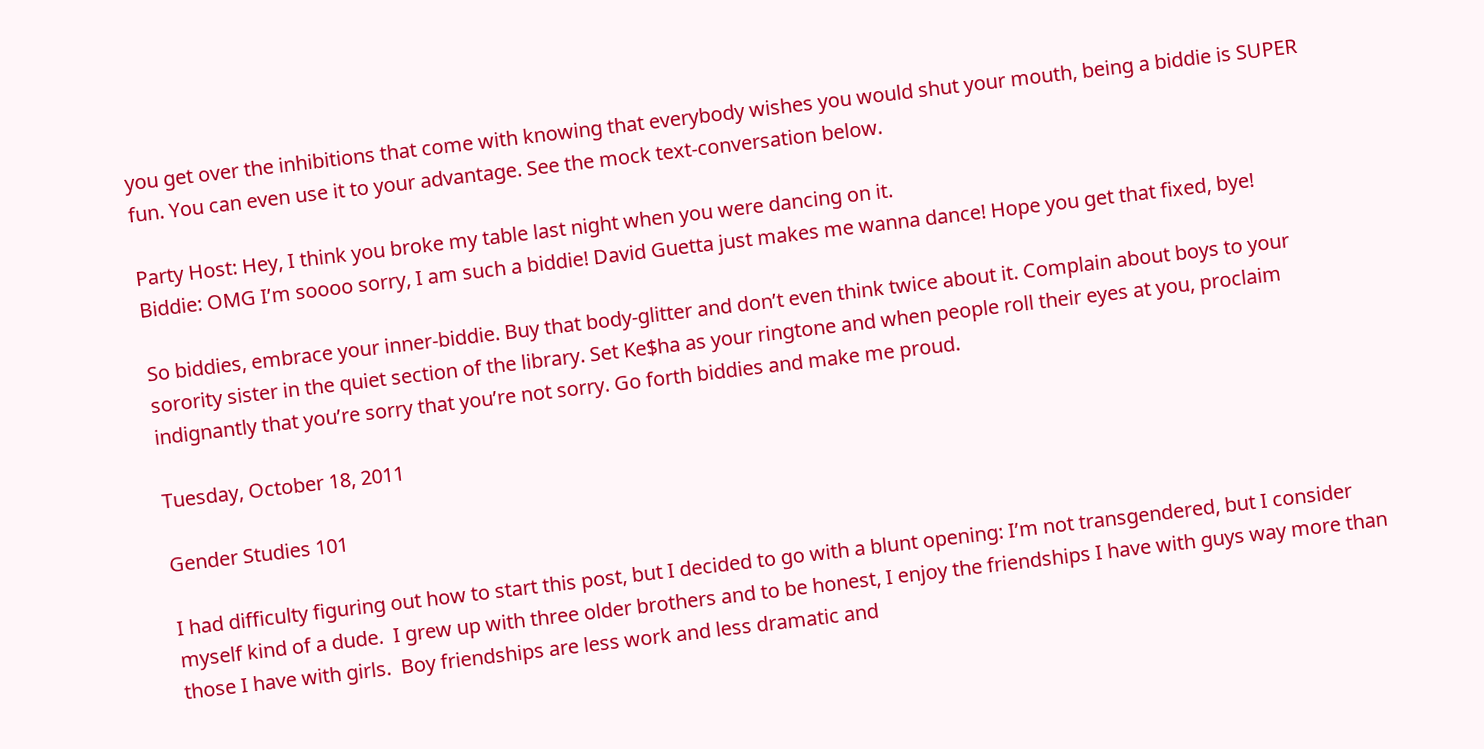you get over the inhibitions that come with knowing that everybody wishes you would shut your mouth, being a biddie is SUPER fun. You can even use it to your advantage. See the mock text-conversation below.

Party Host: Hey, I think you broke my table last night when you were dancing on it.
Biddie: OMG I’m soooo sorry, I am such a biddie! David Guetta just makes me wanna dance! Hope you get that fixed, bye!

So biddies, embrace your inner-biddie. Buy that body-glitter and don’t even think twice about it. Complain about boys to your sorority sister in the quiet section of the library. Set Ke$ha as your ringtone and when people roll their eyes at you, proclaim indignantly that you’re sorry that you’re not sorry. Go forth biddies and make me proud.

Tuesday, October 18, 2011

Gender Studies 101

I had difficulty figuring out how to start this post, but I decided to go with a blunt opening: I’m not transgendered, but I consider myself kind of a dude.  I grew up with three older brothers and to be honest, I enjoy the friendships I have with guys way more than those I have with girls.  Boy friendships are less work and less dramatic and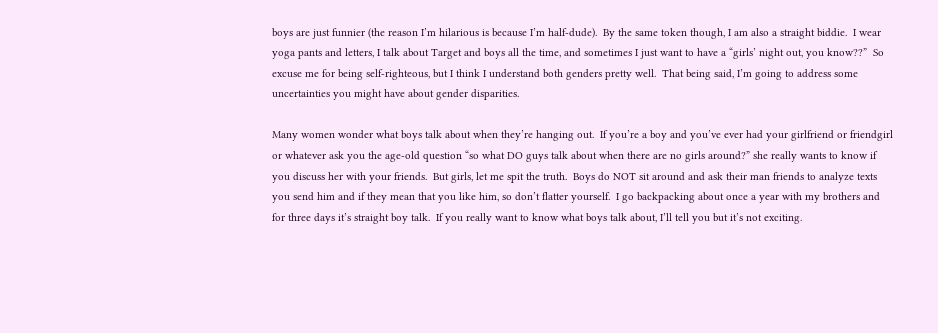boys are just funnier (the reason I’m hilarious is because I’m half-dude).  By the same token though, I am also a straight biddie.  I wear yoga pants and letters, I talk about Target and boys all the time, and sometimes I just want to have a “girls’ night out, you know??”  So excuse me for being self-righteous, but I think I understand both genders pretty well.  That being said, I’m going to address some uncertainties you might have about gender disparities.

Many women wonder what boys talk about when they’re hanging out.  If you’re a boy and you’ve ever had your girlfriend or friendgirl or whatever ask you the age-old question “so what DO guys talk about when there are no girls around?” she really wants to know if you discuss her with your friends.  But girls, let me spit the truth.  Boys do NOT sit around and ask their man friends to analyze texts you send him and if they mean that you like him, so don’t flatter yourself.  I go backpacking about once a year with my brothers and for three days it’s straight boy talk.  If you really want to know what boys talk about, I’ll tell you but it’s not exciting.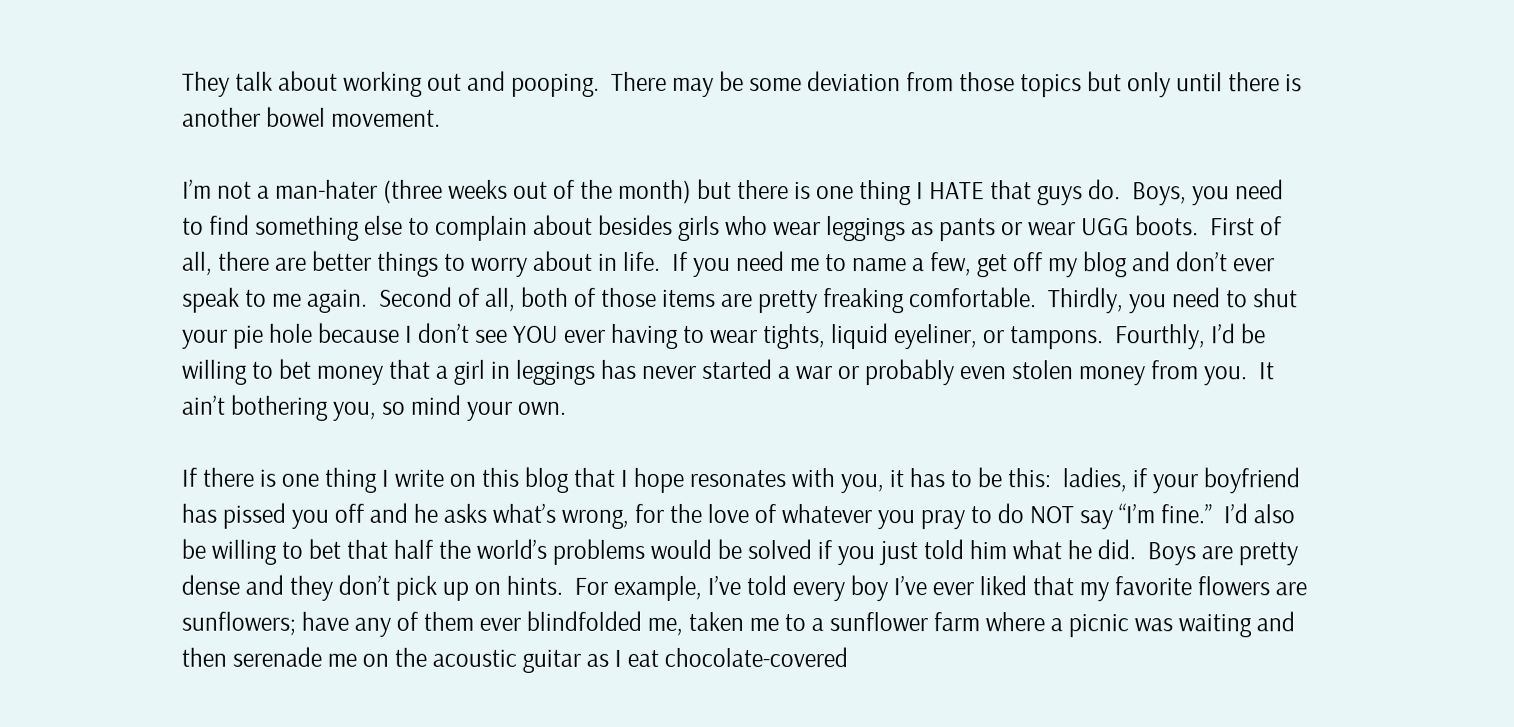They talk about working out and pooping.  There may be some deviation from those topics but only until there is another bowel movement.

I’m not a man-hater (three weeks out of the month) but there is one thing I HATE that guys do.  Boys, you need to find something else to complain about besides girls who wear leggings as pants or wear UGG boots.  First of all, there are better things to worry about in life.  If you need me to name a few, get off my blog and don’t ever speak to me again.  Second of all, both of those items are pretty freaking comfortable.  Thirdly, you need to shut your pie hole because I don’t see YOU ever having to wear tights, liquid eyeliner, or tampons.  Fourthly, I’d be willing to bet money that a girl in leggings has never started a war or probably even stolen money from you.  It ain’t bothering you, so mind your own.

If there is one thing I write on this blog that I hope resonates with you, it has to be this:  ladies, if your boyfriend has pissed you off and he asks what’s wrong, for the love of whatever you pray to do NOT say “I’m fine.”  I’d also be willing to bet that half the world’s problems would be solved if you just told him what he did.  Boys are pretty dense and they don’t pick up on hints.  For example, I’ve told every boy I’ve ever liked that my favorite flowers are sunflowers; have any of them ever blindfolded me, taken me to a sunflower farm where a picnic was waiting and then serenade me on the acoustic guitar as I eat chocolate-covered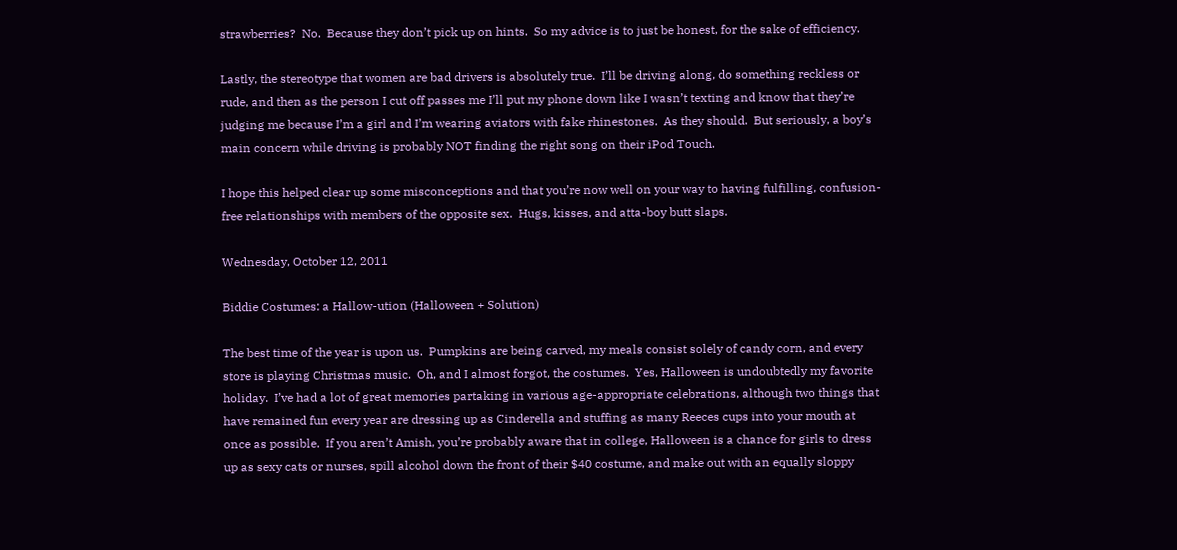strawberries?  No.  Because they don’t pick up on hints.  So my advice is to just be honest, for the sake of efficiency.

Lastly, the stereotype that women are bad drivers is absolutely true.  I’ll be driving along, do something reckless or rude, and then as the person I cut off passes me I’ll put my phone down like I wasn’t texting and know that they’re judging me because I’m a girl and I’m wearing aviators with fake rhinestones.  As they should.  But seriously, a boy’s main concern while driving is probably NOT finding the right song on their iPod Touch.

I hope this helped clear up some misconceptions and that you’re now well on your way to having fulfilling, confusion-free relationships with members of the opposite sex.  Hugs, kisses, and atta-boy butt slaps.

Wednesday, October 12, 2011

Biddie Costumes: a Hallow-ution (Halloween + Solution)

The best time of the year is upon us.  Pumpkins are being carved, my meals consist solely of candy corn, and every store is playing Christmas music.  Oh, and I almost forgot, the costumes.  Yes, Halloween is undoubtedly my favorite holiday.  I’ve had a lot of great memories partaking in various age-appropriate celebrations, although two things that have remained fun every year are dressing up as Cinderella and stuffing as many Reeces cups into your mouth at once as possible.  If you aren’t Amish, you’re probably aware that in college, Halloween is a chance for girls to dress up as sexy cats or nurses, spill alcohol down the front of their $40 costume, and make out with an equally sloppy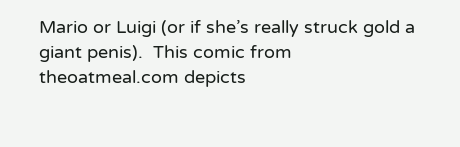Mario or Luigi (or if she’s really struck gold a giant penis).  This comic from theoatmeal.com depicts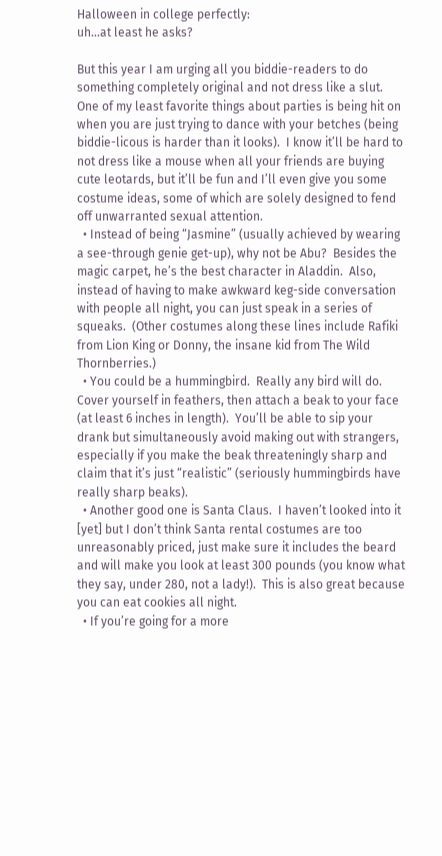Halloween in college perfectly:
uh...at least he asks?

But this year I am urging all you biddie-readers to do something completely original and not dress like a slut.  One of my least favorite things about parties is being hit on when you are just trying to dance with your betches (being biddie-licous is harder than it looks).  I know it’ll be hard to not dress like a mouse when all your friends are buying cute leotards, but it’ll be fun and I’ll even give you some costume ideas, some of which are solely designed to fend off unwarranted sexual attention.
  • Instead of being “Jasmine” (usually achieved by wearing a see-through genie get-up), why not be Abu?  Besides the magic carpet, he’s the best character in Aladdin.  Also, instead of having to make awkward keg-side conversation with people all night, you can just speak in a series of squeaks.  (Other costumes along these lines include Rafiki from Lion King or Donny, the insane kid from The Wild Thornberries.)
  • You could be a hummingbird.  Really any bird will do.  Cover yourself in feathers, then attach a beak to your face (at least 6 inches in length).  You’ll be able to sip your drank but simultaneously avoid making out with strangers, especially if you make the beak threateningly sharp and claim that it’s just “realistic” (seriously hummingbirds have really sharp beaks).
  • Another good one is Santa Claus.  I haven’t looked into it [yet] but I don’t think Santa rental costumes are too unreasonably priced, just make sure it includes the beard and will make you look at least 300 pounds (you know what they say, under 280, not a lady!).  This is also great because you can eat cookies all night.
  • If you’re going for a more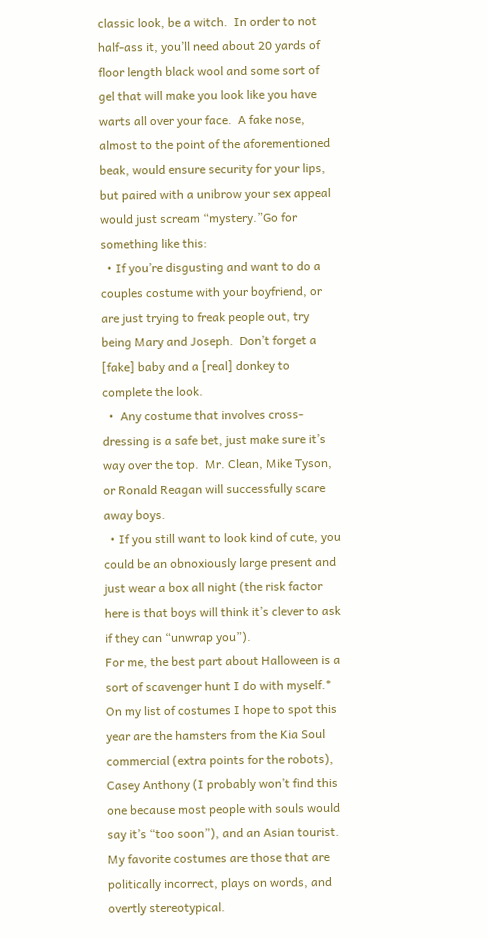classic look, be a witch.  In order to not half-ass it, you’ll need about 20 yards of floor length black wool and some sort of gel that will make you look like you have warts all over your face.  A fake nose, almost to the point of the aforementioned beak, would ensure security for your lips, but paired with a unibrow your sex appeal would just scream “mystery.”Go for something like this:
  • If you’re disgusting and want to do a couples costume with your boyfriend, or are just trying to freak people out, try being Mary and Joseph.  Don’t forget a [fake] baby and a [real] donkey to complete the look.
  •  Any costume that involves cross-dressing is a safe bet, just make sure it’s way over the top.  Mr. Clean, Mike Tyson, or Ronald Reagan will successfully scare away boys.
  • If you still want to look kind of cute, you could be an obnoxiously large present and just wear a box all night (the risk factor here is that boys will think it’s clever to ask if they can “unwrap you”).
For me, the best part about Halloween is a sort of scavenger hunt I do with myself.*  On my list of costumes I hope to spot this year are the hamsters from the Kia Soul commercial (extra points for the robots), Casey Anthony (I probably won’t find this one because most people with souls would say it’s “too soon”), and an Asian tourist.  My favorite costumes are those that are politically incorrect, plays on words, and overtly stereotypical.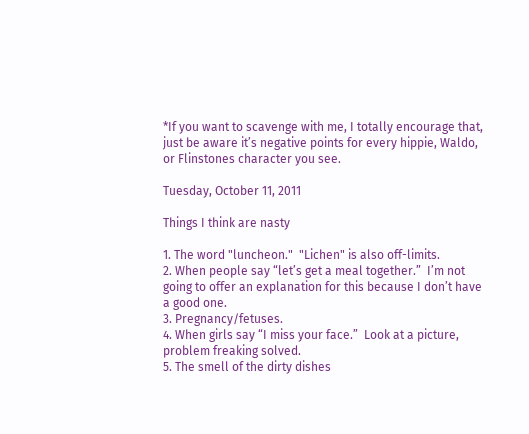*If you want to scavenge with me, I totally encourage that, just be aware it’s negative points for every hippie, Waldo, or Flinstones character you see.

Tuesday, October 11, 2011

Things I think are nasty

1. The word "luncheon."  "Lichen" is also off-limits.
2. When people say “let’s get a meal together.”  I’m not going to offer an explanation for this because I don’t have a good one.
3. Pregnancy/fetuses.
4. When girls say “I miss your face.”  Look at a picture, problem freaking solved.
5. The smell of the dirty dishes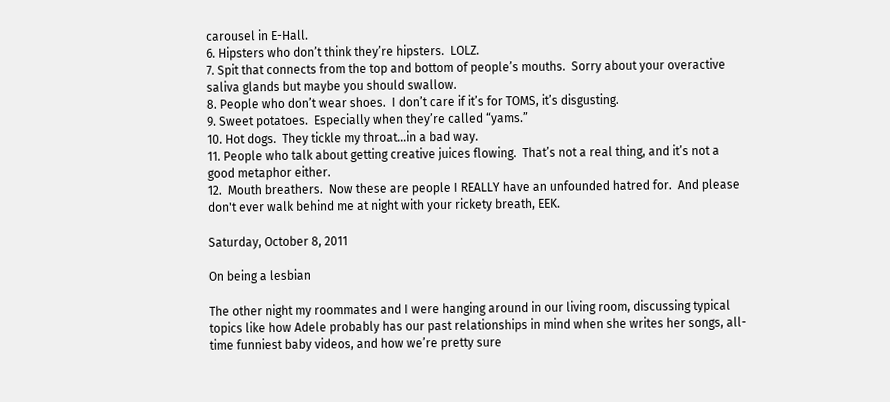carousel in E-Hall.
6. Hipsters who don’t think they’re hipsters.  LOLZ.
7. Spit that connects from the top and bottom of people’s mouths.  Sorry about your overactive saliva glands but maybe you should swallow.
8. People who don’t wear shoes.  I don’t care if it’s for TOMS, it’s disgusting.
9. Sweet potatoes.  Especially when they’re called “yams.”
10. Hot dogs.  They tickle my throat…in a bad way.
11. People who talk about getting creative juices flowing.  That’s not a real thing, and it’s not a good metaphor either.
12.  Mouth breathers.  Now these are people I REALLY have an unfounded hatred for.  And please don't ever walk behind me at night with your rickety breath, EEK.

Saturday, October 8, 2011

On being a lesbian

The other night my roommates and I were hanging around in our living room, discussing typical topics like how Adele probably has our past relationships in mind when she writes her songs, all-time funniest baby videos, and how we’re pretty sure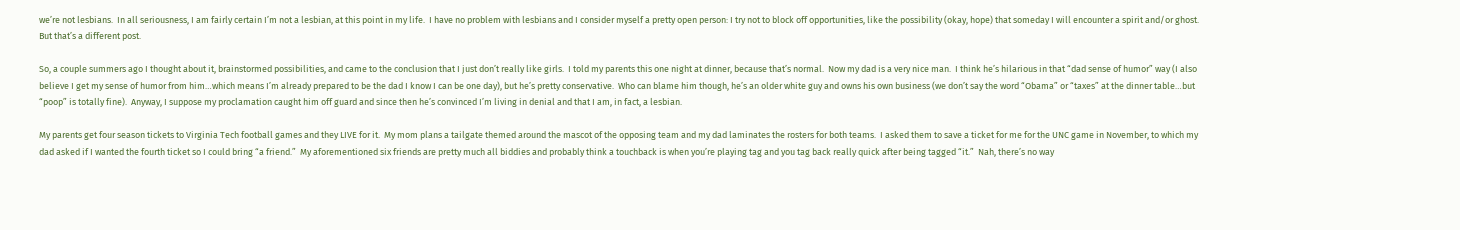we’re not lesbians.  In all seriousness, I am fairly certain I’m not a lesbian, at this point in my life.  I have no problem with lesbians and I consider myself a pretty open person: I try not to block off opportunities, like the possibility (okay, hope) that someday I will encounter a spirit and/or ghost.  But that’s a different post.

So, a couple summers ago I thought about it, brainstormed possibilities, and came to the conclusion that I just don’t really like girls.  I told my parents this one night at dinner, because that’s normal.  Now my dad is a very nice man.  I think he’s hilarious in that “dad sense of humor” way (I also believe I get my sense of humor from him…which means I’m already prepared to be the dad I know I can be one day), but he’s pretty conservative.  Who can blame him though, he’s an older white guy and owns his own business (we don’t say the word “Obama” or “taxes” at the dinner table…but “poop” is totally fine).  Anyway, I suppose my proclamation caught him off guard and since then he’s convinced I’m living in denial and that I am, in fact, a lesbian.

My parents get four season tickets to Virginia Tech football games and they LIVE for it.  My mom plans a tailgate themed around the mascot of the opposing team and my dad laminates the rosters for both teams.  I asked them to save a ticket for me for the UNC game in November, to which my dad asked if I wanted the fourth ticket so I could bring “a friend.”  My aforementioned six friends are pretty much all biddies and probably think a touchback is when you’re playing tag and you tag back really quick after being tagged “it.”  Nah, there’s no way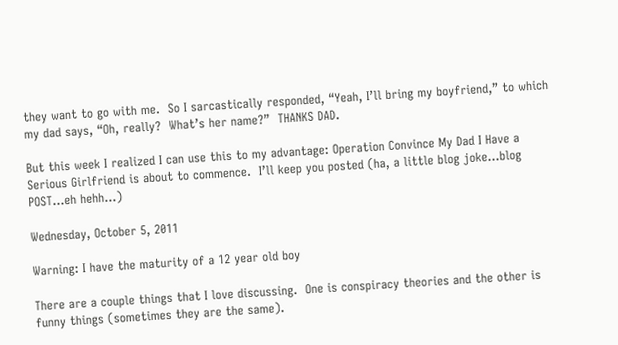they want to go with me.  So I sarcastically responded, “Yeah, I’ll bring my boyfriend,” to which my dad says, “Oh, really?  What’s her name?”  THANKS DAD.

But this week I realized I can use this to my advantage: Operation Convince My Dad I Have a Serious Girlfriend is about to commence.  I’ll keep you posted (ha, a little blog joke…blog POST…eh hehh…)

Wednesday, October 5, 2011

Warning: I have the maturity of a 12 year old boy

There are a couple things that I love discussing.  One is conspiracy theories and the other is funny things (sometimes they are the same).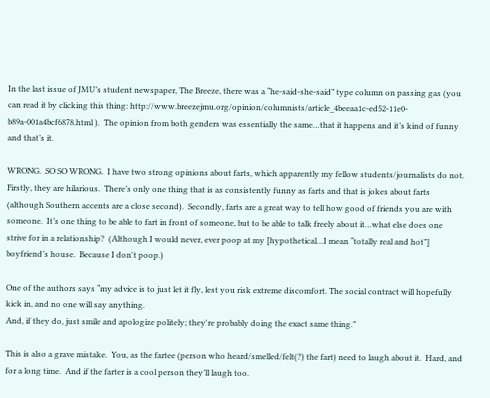In the last issue of JMU’s student newspaper, The Breeze, there was a “he-said-she-said” type column on passing gas (you can read it by clicking this thing: http://www.breezejmu.org/opinion/columnists/article_4beeaa1c-ed52-11e0-b89a-001a4bcf6878.html ).  The opinion from both genders was essentially the same…that it happens and it’s kind of funny and that’s it.

WRONG.  SO SO WRONG.  I have two strong opinions about farts, which apparently my fellow students/journalists do not.  Firstly, they are hilarious.  There’s only one thing that is as consistently funny as farts and that is jokes about farts (although Southern accents are a close second).  Secondly, farts are a great way to tell how good of friends you are with someone.  It’s one thing to be able to fart in front of someone, but to be able to talk freely about it…what else does one strive for in a relationship?  (Although I would never, ever poop at my [hypothetical…I mean “totally real and hot”] boyfriend’s house.  Because I don't poop.)

One of the authors says “my advice is to just let it fly, lest you risk extreme discomfort. The social contract will hopefully kick in, and no one will say anything.
And, if they do, just smile and apologize politely; they're probably doing the exact same thing.”

This is also a grave mistake.  You, as the fartee (person who heard/smelled/felt(?) the fart) need to laugh about it.  Hard, and for a long time.  And if the farter is a cool person they’ll laugh too.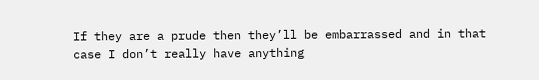If they are a prude then they’ll be embarrassed and in that case I don’t really have anything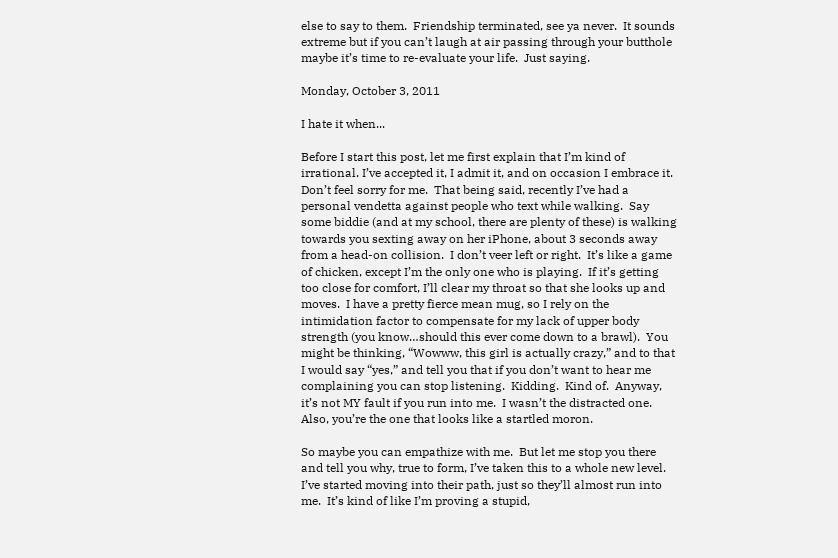else to say to them.  Friendship terminated, see ya never.  It sounds extreme but if you can’t laugh at air passing through your butthole maybe it’s time to re-evaluate your life.  Just saying.

Monday, October 3, 2011

I hate it when...

Before I start this post, let me first explain that I’m kind of irrational. I’ve accepted it, I admit it, and on occasion I embrace it.  Don’t feel sorry for me.  That being said, recently I’ve had a personal vendetta against people who text while walking.  Say some biddie (and at my school, there are plenty of these) is walking towards you sexting away on her iPhone, about 3 seconds away from a head-on collision.  I don’t veer left or right.  It’s like a game of chicken, except I’m the only one who is playing.  If it’s getting too close for comfort, I’ll clear my throat so that she looks up and moves.  I have a pretty fierce mean mug, so I rely on the intimidation factor to compensate for my lack of upper body strength (you know…should this ever come down to a brawl).  You might be thinking, “Wowww, this girl is actually crazy,” and to that I would say “yes,” and tell you that if you don’t want to hear me complaining you can stop listening.  Kidding.  Kind of.  Anyway, it’s not MY fault if you run into me.  I wasn’t the distracted one.  Also, you’re the one that looks like a startled moron.

So maybe you can empathize with me.  But let me stop you there and tell you why, true to form, I’ve taken this to a whole new level.  I’ve started moving into their path, just so they’ll almost run into me.  It’s kind of like I’m proving a stupid,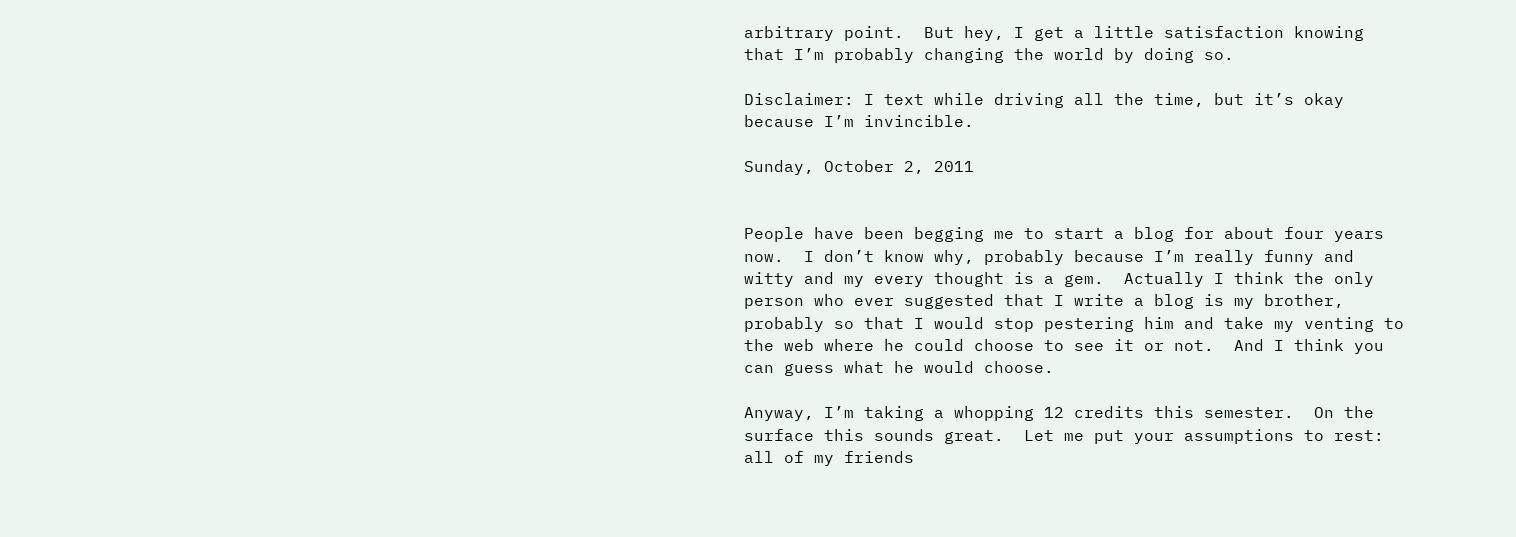arbitrary point.  But hey, I get a little satisfaction knowing that I’m probably changing the world by doing so.

Disclaimer: I text while driving all the time, but it’s okay because I’m invincible.

Sunday, October 2, 2011


People have been begging me to start a blog for about four years now.  I don’t know why, probably because I’m really funny and witty and my every thought is a gem.  Actually I think the only person who ever suggested that I write a blog is my brother, probably so that I would stop pestering him and take my venting to the web where he could choose to see it or not.  And I think you can guess what he would choose.

Anyway, I’m taking a whopping 12 credits this semester.  On the surface this sounds great.  Let me put your assumptions to rest: all of my friends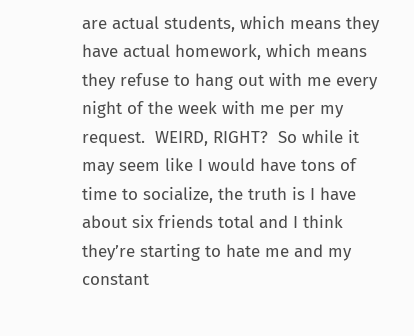are actual students, which means they have actual homework, which means they refuse to hang out with me every night of the week with me per my request.  WEIRD, RIGHT?  So while it may seem like I would have tons of time to socialize, the truth is I have about six friends total and I think they’re starting to hate me and my constant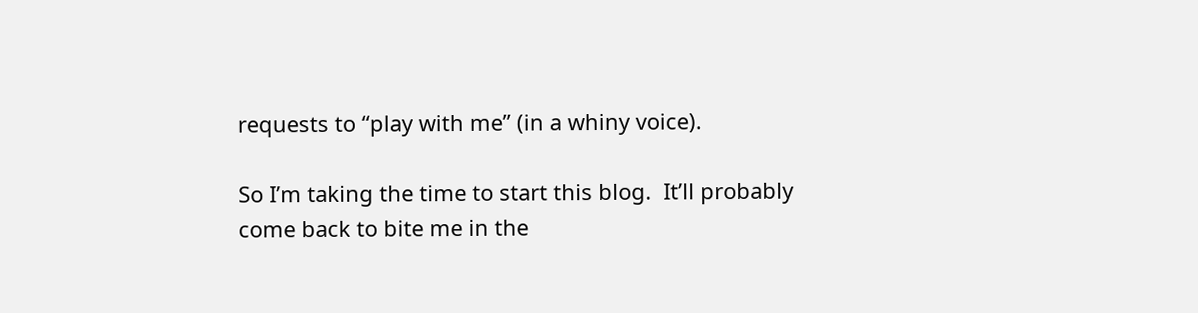requests to “play with me” (in a whiny voice).

So I’m taking the time to start this blog.  It’ll probably come back to bite me in the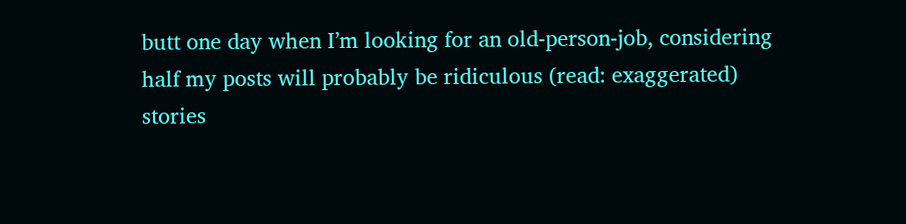butt one day when I’m looking for an old-person-job, considering half my posts will probably be ridiculous (read: exaggerated) stories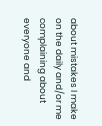about mistakes I make on the daily and/or me complaining about everyone and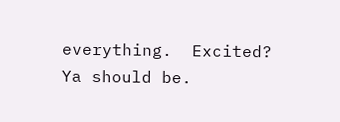everything.  Excited?  Ya should be.